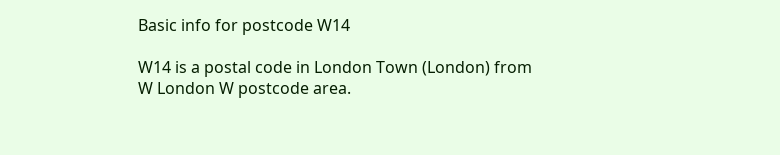Basic info for postcode W14

W14 is a postal code in London Town (London) from W London W postcode area.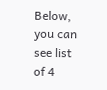Below, you can see list of 4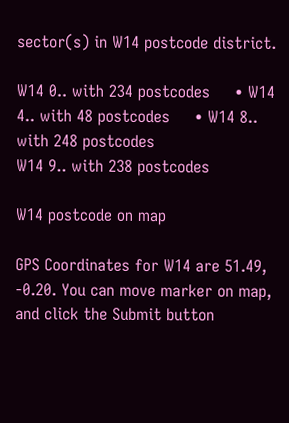sector(s) in W14 postcode district.

W14 0.. with 234 postcodes     • W14 4.. with 48 postcodes     • W14 8.. with 248 postcodes
W14 9.. with 238 postcodes

W14 postcode on map

GPS Coordinates for W14 are 51.49, -0.20. You can move marker on map, and click the Submit button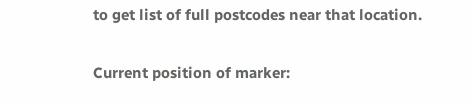to get list of full postcodes near that location.

Current position of marker: